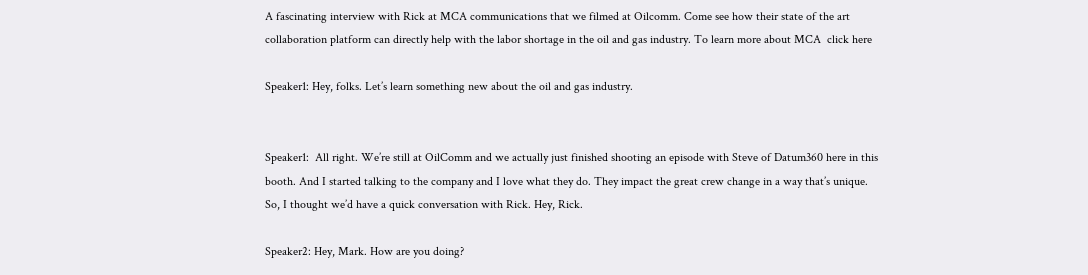A fascinating interview with Rick at MCA communications that we filmed at Oilcomm. Come see how their state of the art collaboration platform can directly help with the labor shortage in the oil and gas industry. To learn more about MCA  click here

Speaker1: Hey, folks. Let’s learn something new about the oil and gas industry.


Speaker1:  All right. We’re still at OilComm and we actually just finished shooting an episode with Steve of Datum360 here in this booth. And I started talking to the company and I love what they do. They impact the great crew change in a way that’s unique. So, I thought we’d have a quick conversation with Rick. Hey, Rick.

Speaker2: Hey, Mark. How are you doing?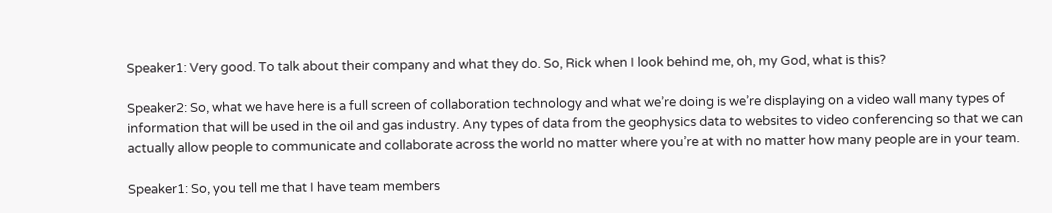Speaker1: Very good. To talk about their company and what they do. So, Rick when I look behind me, oh, my God, what is this?

Speaker2: So, what we have here is a full screen of collaboration technology and what we’re doing is we’re displaying on a video wall many types of information that will be used in the oil and gas industry. Any types of data from the geophysics data to websites to video conferencing so that we can actually allow people to communicate and collaborate across the world no matter where you’re at with no matter how many people are in your team.

Speaker1: So, you tell me that I have team members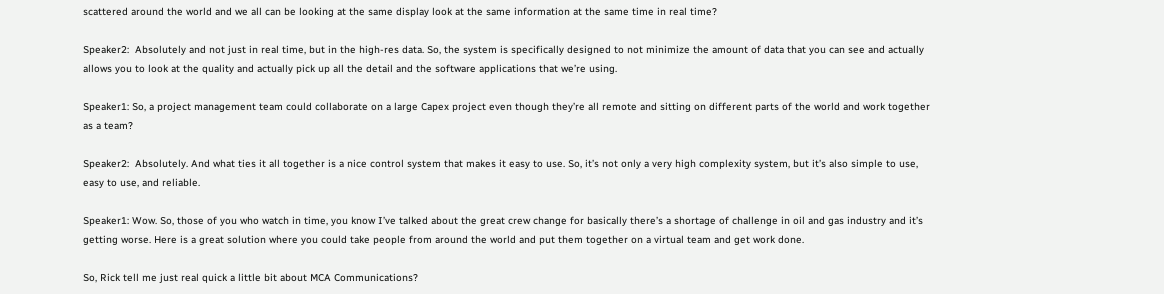scattered around the world and we all can be looking at the same display look at the same information at the same time in real time?

Speaker2:  Absolutely and not just in real time, but in the high-res data. So, the system is specifically designed to not minimize the amount of data that you can see and actually allows you to look at the quality and actually pick up all the detail and the software applications that we’re using.

Speaker1: So, a project management team could collaborate on a large Capex project even though they’re all remote and sitting on different parts of the world and work together as a team?

Speaker2:  Absolutely. And what ties it all together is a nice control system that makes it easy to use. So, it’s not only a very high complexity system, but it’s also simple to use, easy to use, and reliable.

Speaker1: Wow. So, those of you who watch in time, you know I’ve talked about the great crew change for basically there’s a shortage of challenge in oil and gas industry and it’s getting worse. Here is a great solution where you could take people from around the world and put them together on a virtual team and get work done.

So, Rick tell me just real quick a little bit about MCA Communications?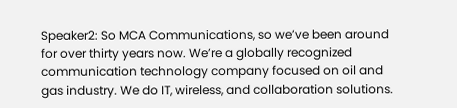Speaker2: So MCA Communications, so we’ve been around for over thirty years now. We’re a globally recognized communication technology company focused on oil and gas industry. We do IT, wireless, and collaboration solutions.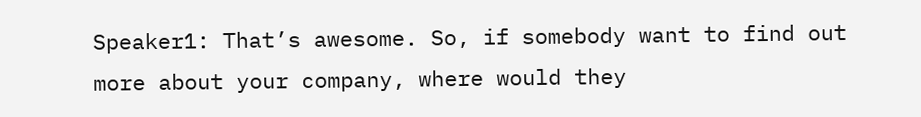Speaker1: That’s awesome. So, if somebody want to find out more about your company, where would they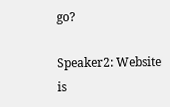go?

Speaker2: Website is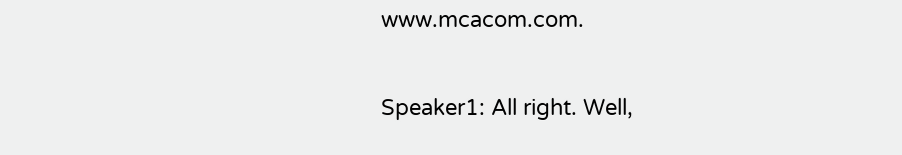www.mcacom.com.

Speaker1: All right. Well,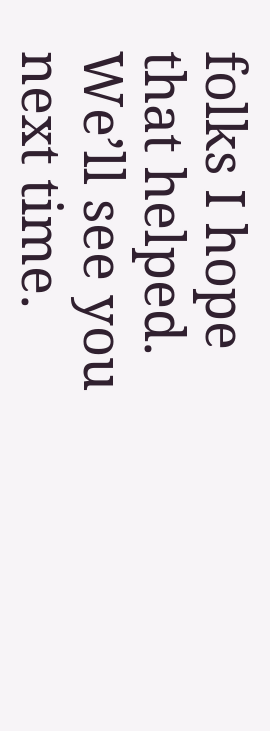folks I hope that helped. We’ll see you next time.